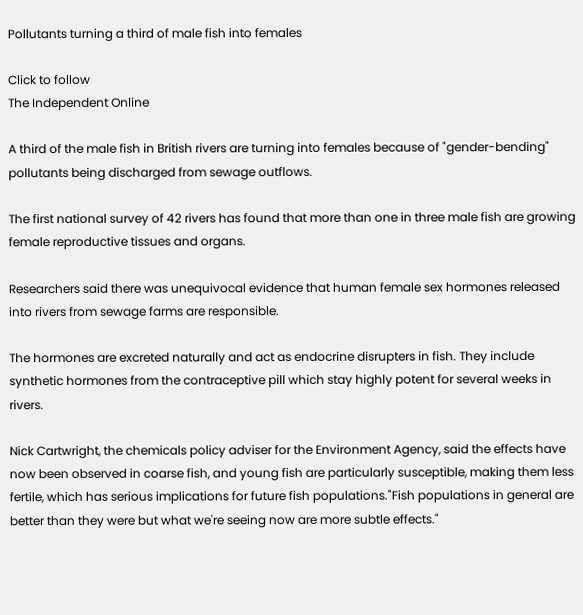Pollutants turning a third of male fish into females

Click to follow
The Independent Online

A third of the male fish in British rivers are turning into females because of "gender-bending" pollutants being discharged from sewage outflows.

The first national survey of 42 rivers has found that more than one in three male fish are growing female reproductive tissues and organs.

Researchers said there was unequivocal evidence that human female sex hormones released into rivers from sewage farms are responsible.

The hormones are excreted naturally and act as endocrine disrupters in fish. They include synthetic hormones from the contraceptive pill which stay highly potent for several weeks in rivers.

Nick Cartwright, the chemicals policy adviser for the Environment Agency, said the effects have now been observed in coarse fish, and young fish are particularly susceptible, making them less fertile, which has serious implications for future fish populations."Fish populations in general are better than they were but what we're seeing now are more subtle effects."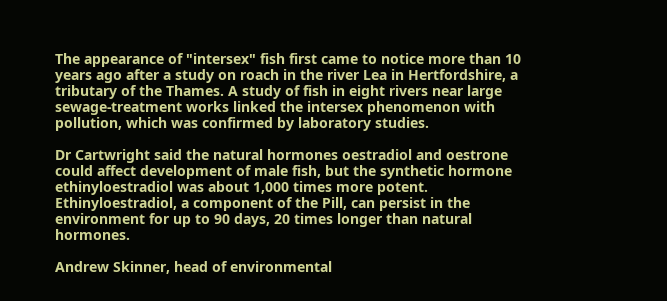The appearance of "intersex" fish first came to notice more than 10 years ago after a study on roach in the river Lea in Hertfordshire, a tributary of the Thames. A study of fish in eight rivers near large sewage-treatment works linked the intersex phenomenon with pollution, which was confirmed by laboratory studies.

Dr Cartwright said the natural hormones oestradiol and oestrone could affect development of male fish, but the synthetic hormone ethinyloestradiol was about 1,000 times more potent. Ethinyloestradiol, a component of the Pill, can persist in the environment for up to 90 days, 20 times longer than natural hormones.

Andrew Skinner, head of environmental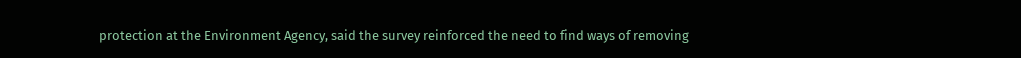protection at the Environment Agency, said the survey reinforced the need to find ways of removing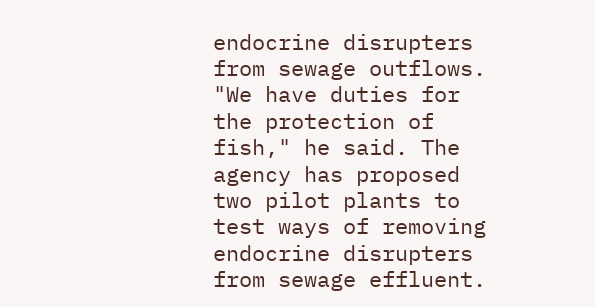endocrine disrupters from sewage outflows. "We have duties for the protection of fish," he said. The agency has proposed two pilot plants to test ways of removing endocrine disrupters from sewage effluent.